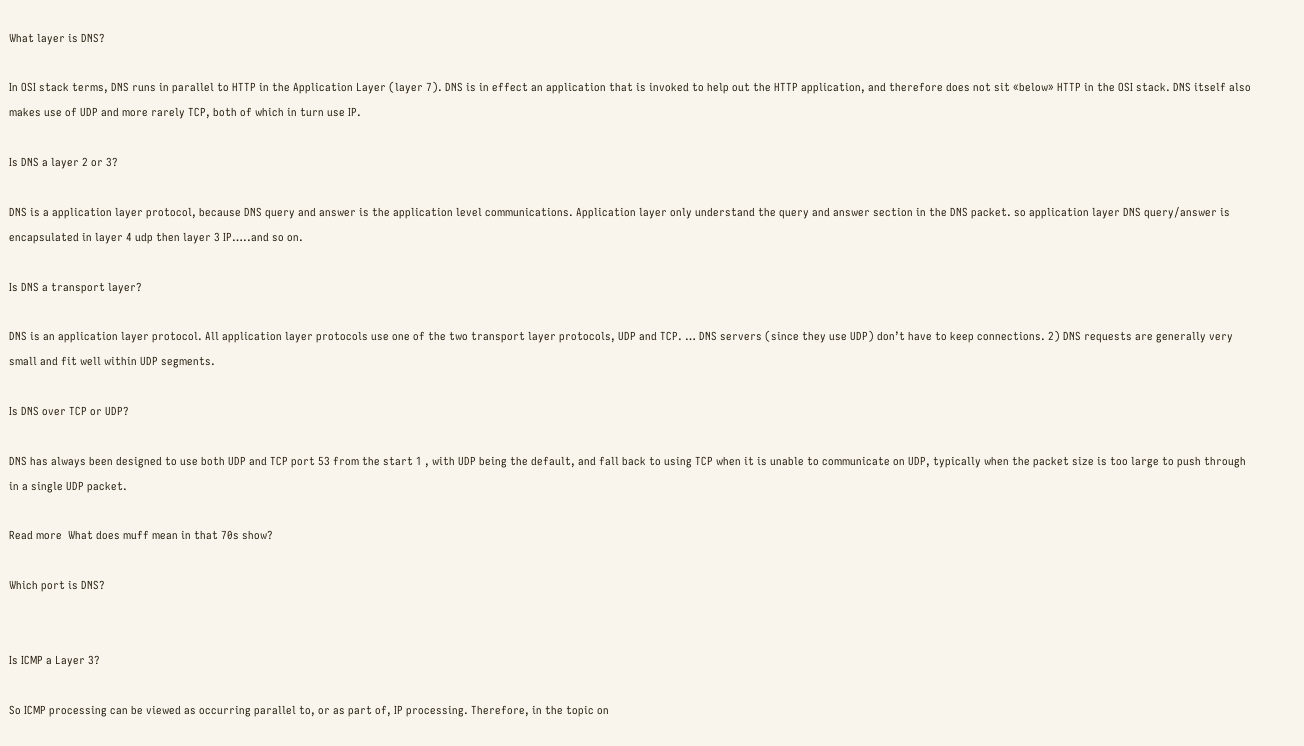What layer is DNS?

In OSI stack terms, DNS runs in parallel to HTTP in the Application Layer (layer 7). DNS is in effect an application that is invoked to help out the HTTP application, and therefore does not sit «below» HTTP in the OSI stack. DNS itself also makes use of UDP and more rarely TCP, both of which in turn use IP.

Is DNS a layer 2 or 3?

DNS is a application layer protocol, because DNS query and answer is the application level communications. Application layer only understand the query and answer section in the DNS packet. so application layer DNS query/answer is encapsulated in layer 4 udp then layer 3 IP…..and so on.

Is DNS a transport layer?

DNS is an application layer protocol. All application layer protocols use one of the two transport layer protocols, UDP and TCP. … DNS servers (since they use UDP) don’t have to keep connections. 2) DNS requests are generally very small and fit well within UDP segments.

Is DNS over TCP or UDP?

DNS has always been designed to use both UDP and TCP port 53 from the start 1 , with UDP being the default, and fall back to using TCP when it is unable to communicate on UDP, typically when the packet size is too large to push through in a single UDP packet.

Read more  What does muff mean in that 70s show?

Which port is DNS?


Is ICMP a Layer 3?

So ICMP processing can be viewed as occurring parallel to, or as part of, IP processing. Therefore, in the topic on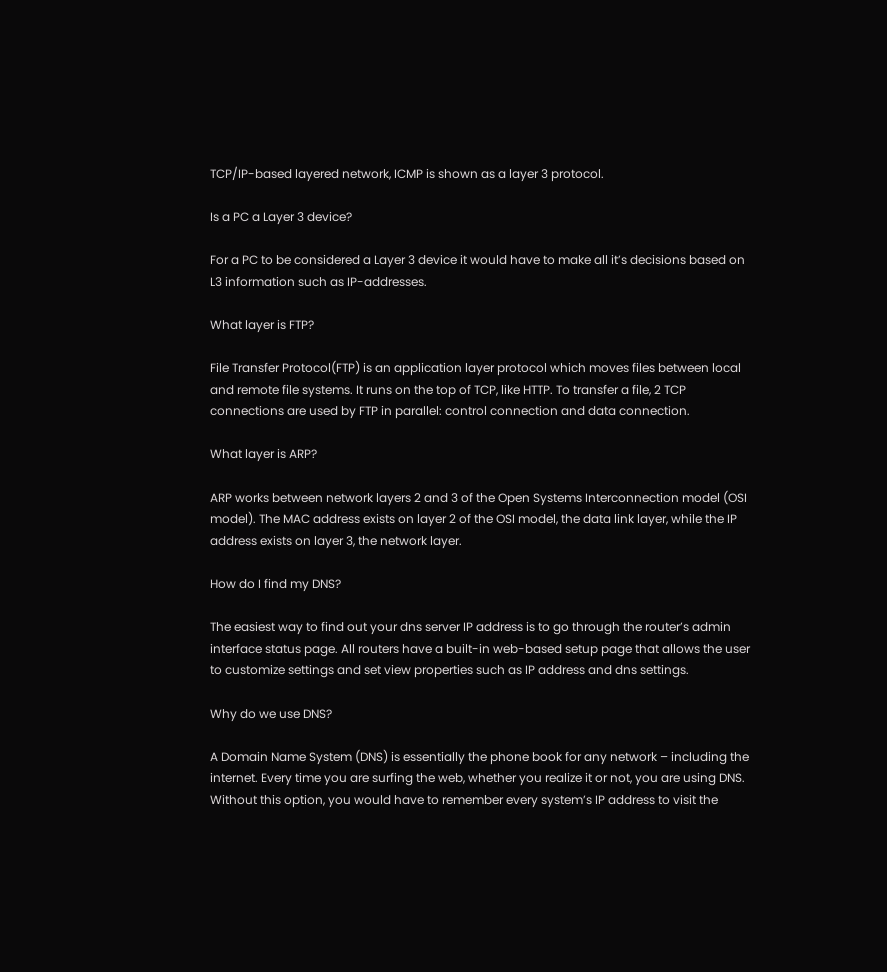TCP/IP-based layered network, ICMP is shown as a layer 3 protocol.

Is a PC a Layer 3 device?

For a PC to be considered a Layer 3 device it would have to make all it’s decisions based on L3 information such as IP-addresses.

What layer is FTP?

File Transfer Protocol(FTP) is an application layer protocol which moves files between local and remote file systems. It runs on the top of TCP, like HTTP. To transfer a file, 2 TCP connections are used by FTP in parallel: control connection and data connection.

What layer is ARP?

ARP works between network layers 2 and 3 of the Open Systems Interconnection model (OSI model). The MAC address exists on layer 2 of the OSI model, the data link layer, while the IP address exists on layer 3, the network layer.

How do I find my DNS?

The easiest way to find out your dns server IP address is to go through the router’s admin interface status page. All routers have a built-in web-based setup page that allows the user to customize settings and set view properties such as IP address and dns settings.

Why do we use DNS?

A Domain Name System (DNS) is essentially the phone book for any network – including the internet. Every time you are surfing the web, whether you realize it or not, you are using DNS. Without this option, you would have to remember every system’s IP address to visit the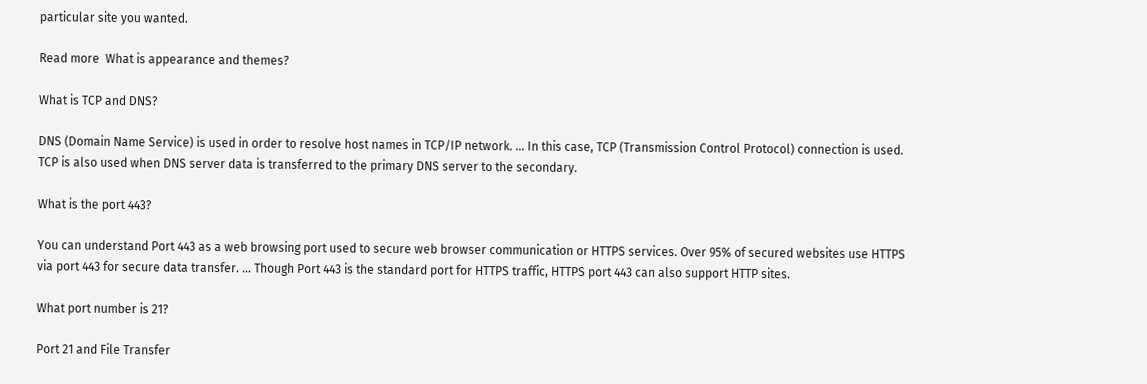particular site you wanted.

Read more  What is appearance and themes?

What is TCP and DNS?

DNS (Domain Name Service) is used in order to resolve host names in TCP/IP network. … In this case, TCP (Transmission Control Protocol) connection is used. TCP is also used when DNS server data is transferred to the primary DNS server to the secondary.

What is the port 443?

You can understand Port 443 as a web browsing port used to secure web browser communication or HTTPS services. Over 95% of secured websites use HTTPS via port 443 for secure data transfer. … Though Port 443 is the standard port for HTTPS traffic, HTTPS port 443 can also support HTTP sites.

What port number is 21?

Port 21 and File Transfer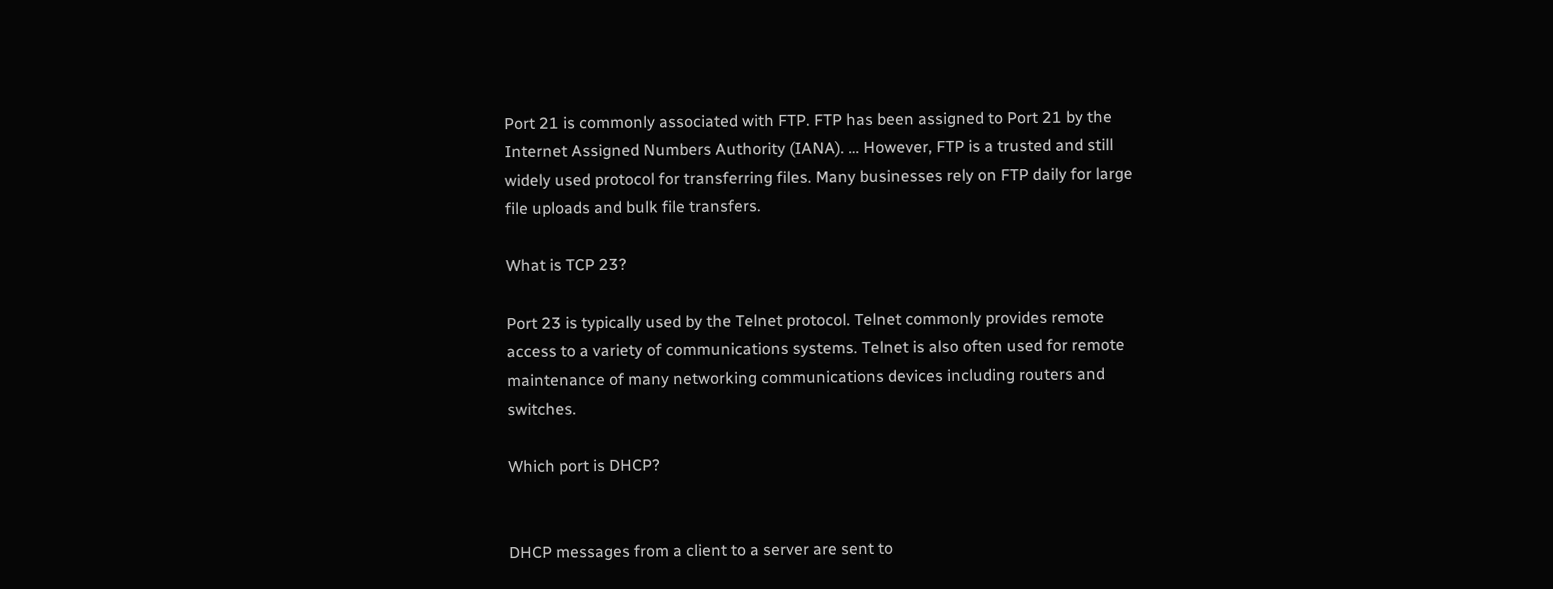Port 21 is commonly associated with FTP. FTP has been assigned to Port 21 by the Internet Assigned Numbers Authority (IANA). … However, FTP is a trusted and still widely used protocol for transferring files. Many businesses rely on FTP daily for large file uploads and bulk file transfers.

What is TCP 23?

Port 23 is typically used by the Telnet protocol. Telnet commonly provides remote access to a variety of communications systems. Telnet is also often used for remote maintenance of many networking communications devices including routers and switches.

Which port is DHCP?


DHCP messages from a client to a server are sent to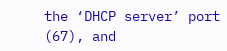the ‘DHCP server’ port (67), and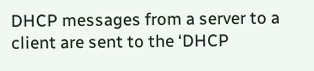DHCP messages from a server to a client are sent to the ‘DHCP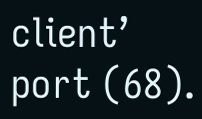client’ port (68).